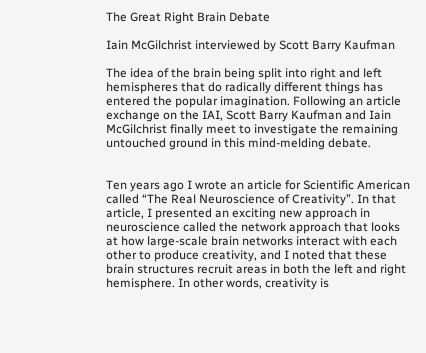The Great Right Brain Debate

Iain McGilchrist interviewed by Scott Barry Kaufman

The idea of the brain being split into right and left hemispheres that do radically different things has entered the popular imagination. Following an article exchange on the IAI, Scott Barry Kaufman and Iain McGilchrist finally meet to investigate the remaining untouched ground in this mind-melding debate.


Ten years ago I wrote an article for Scientific American called “The Real Neuroscience of Creativity”. In that article, I presented an exciting new approach in neuroscience called the network approach that looks at how large-scale brain networks interact with each other to produce creativity, and I noted that these brain structures recruit areas in both the left and right hemisphere. In other words, creativity is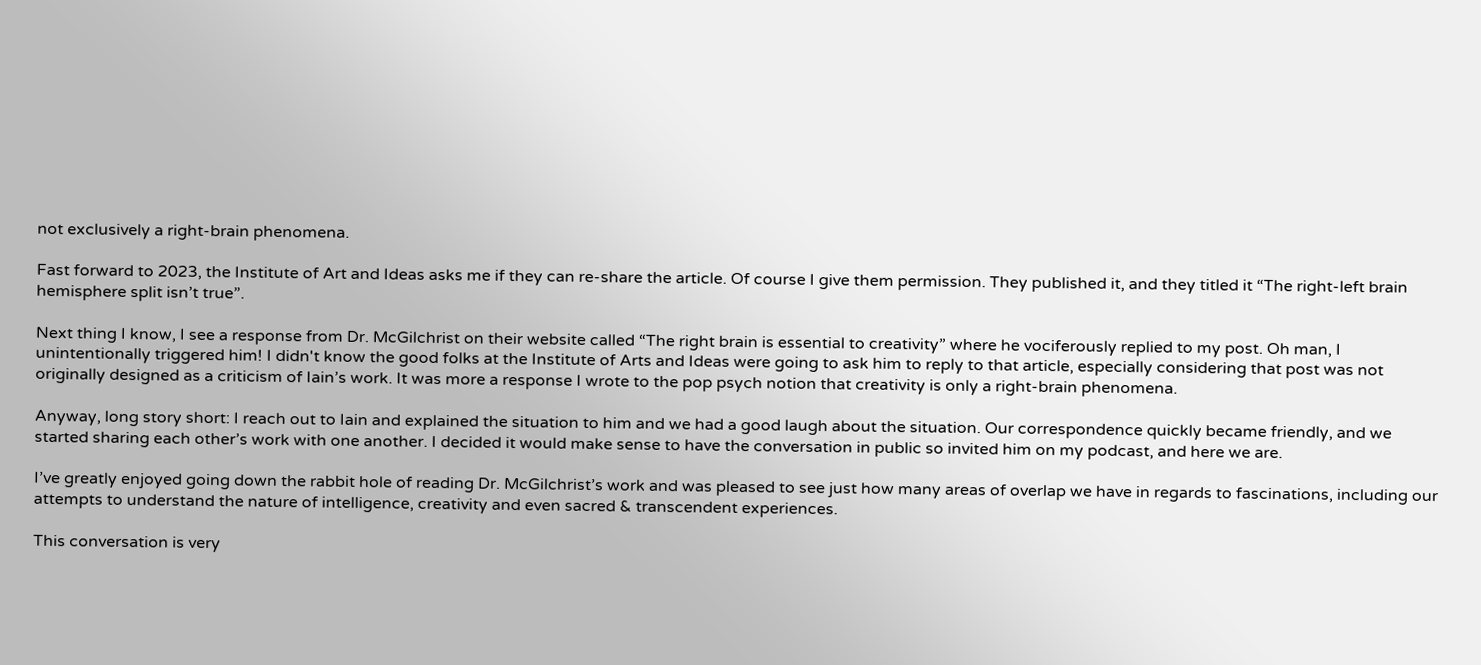not exclusively a right-brain phenomena.

Fast forward to 2023, the Institute of Art and Ideas asks me if they can re-share the article. Of course I give them permission. They published it, and they titled it “The right-left brain hemisphere split isn’t true”.

Next thing I know, I see a response from Dr. McGilchrist on their website called “The right brain is essential to creativity” where he vociferously replied to my post. Oh man, I unintentionally triggered him! I didn't know the good folks at the Institute of Arts and Ideas were going to ask him to reply to that article, especially considering that post was not originally designed as a criticism of Iain’s work. It was more a response I wrote to the pop psych notion that creativity is only a right-brain phenomena.

Anyway, long story short: I reach out to Iain and explained the situation to him and we had a good laugh about the situation. Our correspondence quickly became friendly, and we started sharing each other’s work with one another. I decided it would make sense to have the conversation in public so invited him on my podcast, and here we are.

I’ve greatly enjoyed going down the rabbit hole of reading Dr. McGilchrist’s work and was pleased to see just how many areas of overlap we have in regards to fascinations, including our attempts to understand the nature of intelligence, creativity and even sacred & transcendent experiences.

This conversation is very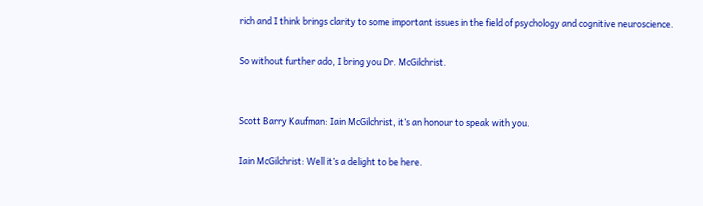rich and I think brings clarity to some important issues in the field of psychology and cognitive neuroscience.

So without further ado, I bring you Dr. McGilchrist.


Scott Barry Kaufman: Iain McGilchrist, it’s an honour to speak with you.

Iain McGilchrist: Well it’s a delight to be here.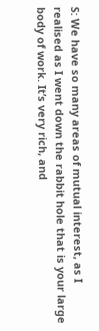S: We have so many areas of mutual interest, as I realised as I went down the rabbit hole that is your large body of work. It’s very rich, and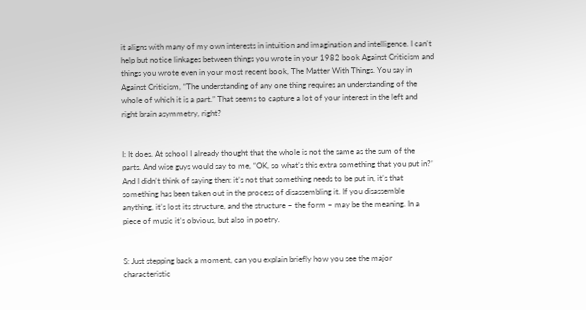it aligns with many of my own interests in intuition and imagination and intelligence. I can’t help but notice linkages between things you wrote in your 1982 book Against Criticism and things you wrote even in your most recent book, The Matter With Things. You say in Against Criticism, “The understanding of any one thing requires an understanding of the whole of which it is a part.” That seems to capture a lot of your interest in the left and right brain asymmetry, right?


I: It does. At school I already thought that the whole is not the same as the sum of the parts. And wise guys would say to me, “OK, so what’s this extra something that you put in?’ And I didn’t think of saying then: it’s not that something needs to be put in, it’s that something has been taken out in the process of disassembling it. If you disassemble anything, it’s lost its structure, and the structure – the form – may be the meaning. In a piece of music it’s obvious, but also in poetry.


S: Just stepping back a moment, can you explain briefly how you see the major characteristic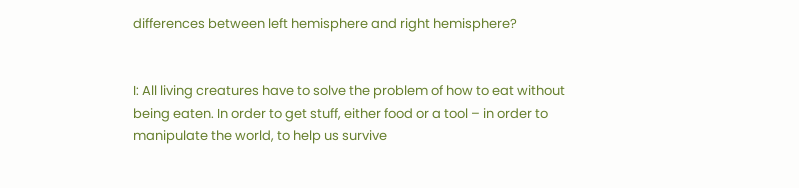differences between left hemisphere and right hemisphere?


I: All living creatures have to solve the problem of how to eat without being eaten. In order to get stuff, either food or a tool – in order to manipulate the world, to help us survive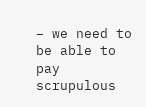– we need to be able to pay scrupulous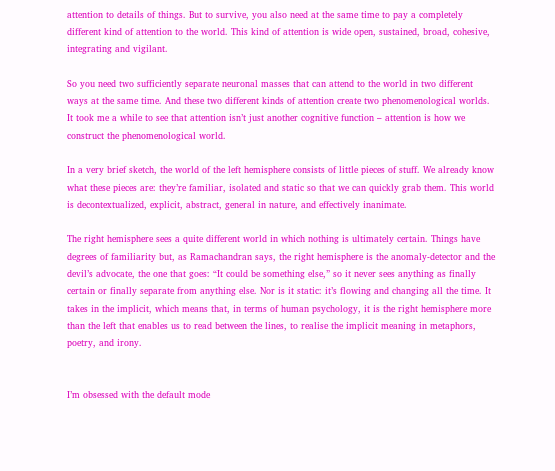attention to details of things. But to survive, you also need at the same time to pay a completely different kind of attention to the world. This kind of attention is wide open, sustained, broad, cohesive, integrating and vigilant.

So you need two sufficiently separate neuronal masses that can attend to the world in two different ways at the same time. And these two different kinds of attention create two phenomenological worlds. It took me a while to see that attention isn’t just another cognitive function – attention is how we construct the phenomenological world.

In a very brief sketch, the world of the left hemisphere consists of little pieces of stuff. We already know what these pieces are: they’re familiar, isolated and static so that we can quickly grab them. This world is decontextualized, explicit, abstract, general in nature, and effectively inanimate.

The right hemisphere sees a quite different world in which nothing is ultimately certain. Things have degrees of familiarity but, as Ramachandran says, the right hemisphere is the anomaly-detector and the devil’s advocate, the one that goes: “It could be something else,” so it never sees anything as finally certain or finally separate from anything else. Nor is it static: it’s flowing and changing all the time. It takes in the implicit, which means that, in terms of human psychology, it is the right hemisphere more than the left that enables us to read between the lines, to realise the implicit meaning in metaphors, poetry, and irony.


I’m obsessed with the default mode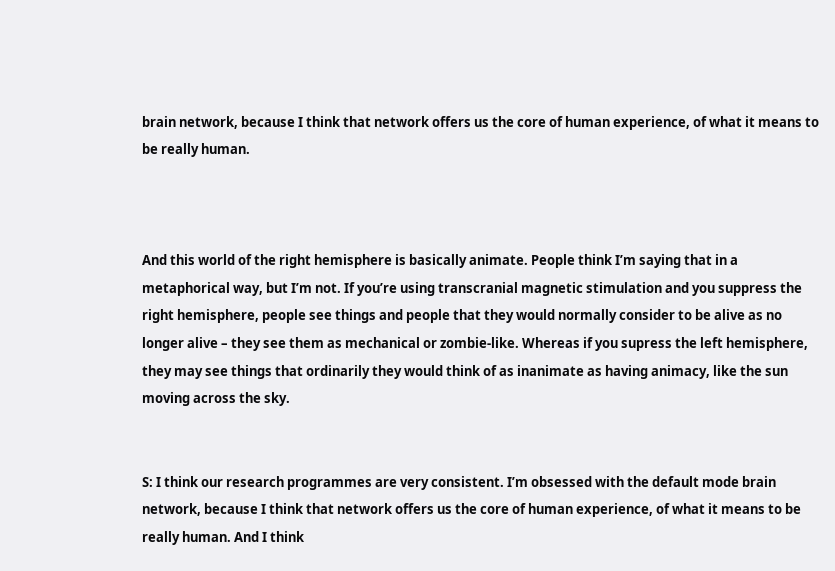brain network, because I think that network offers us the core of human experience, of what it means to be really human.



And this world of the right hemisphere is basically animate. People think I’m saying that in a metaphorical way, but I’m not. If you’re using transcranial magnetic stimulation and you suppress the right hemisphere, people see things and people that they would normally consider to be alive as no longer alive – they see them as mechanical or zombie-like. Whereas if you supress the left hemisphere, they may see things that ordinarily they would think of as inanimate as having animacy, like the sun moving across the sky.


S: I think our research programmes are very consistent. I’m obsessed with the default mode brain network, because I think that network offers us the core of human experience, of what it means to be really human. And I think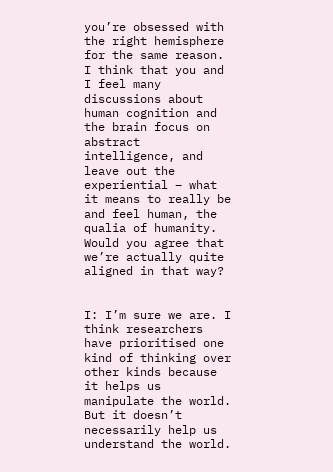you’re obsessed with the right hemisphere for the same reason. I think that you and I feel many discussions about human cognition and the brain focus on abstract intelligence, and leave out the experiential – what it means to really be and feel human, the qualia of humanity. Would you agree that we’re actually quite aligned in that way?


I: I’m sure we are. I think researchers have prioritised one kind of thinking over other kinds because it helps us manipulate the world. But it doesn’t necessarily help us understand the world.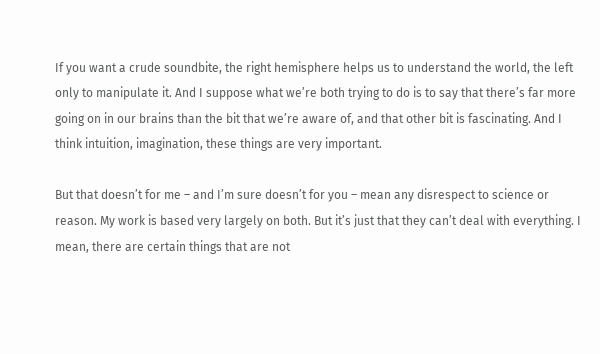If you want a crude soundbite, the right hemisphere helps us to understand the world, the left only to manipulate it. And I suppose what we’re both trying to do is to say that there’s far more going on in our brains than the bit that we’re aware of, and that other bit is fascinating. And I think intuition, imagination, these things are very important.

But that doesn’t for me – and I’m sure doesn’t for you – mean any disrespect to science or reason. My work is based very largely on both. But it’s just that they can’t deal with everything. I mean, there are certain things that are not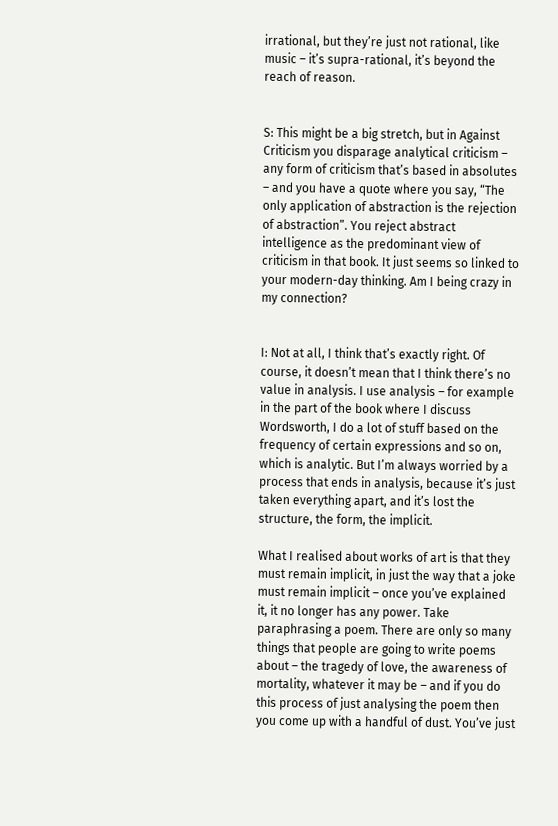irrational, but they’re just not rational, like music – it’s supra-rational, it’s beyond the reach of reason.


S: This might be a big stretch, but in Against Criticism you disparage analytical criticism – any form of criticism that’s based in absolutes – and you have a quote where you say, “The only application of abstraction is the rejection of abstraction”. You reject abstract intelligence as the predominant view of criticism in that book. It just seems so linked to your modern-day thinking. Am I being crazy in my connection?


I: Not at all, I think that’s exactly right. Of course, it doesn’t mean that I think there’s no value in analysis. I use analysis – for example in the part of the book where I discuss Wordsworth, I do a lot of stuff based on the frequency of certain expressions and so on, which is analytic. But I’m always worried by a process that ends in analysis, because it’s just taken everything apart, and it’s lost the structure, the form, the implicit.

What I realised about works of art is that they must remain implicit, in just the way that a joke must remain implicit – once you’ve explained it, it no longer has any power. Take paraphrasing a poem. There are only so many things that people are going to write poems about – the tragedy of love, the awareness of mortality, whatever it may be – and if you do this process of just analysing the poem then you come up with a handful of dust. You’ve just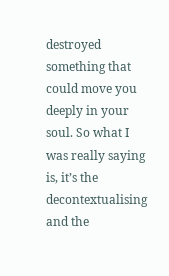destroyed something that could move you deeply in your soul. So what I was really saying is, it’s the decontextualising and the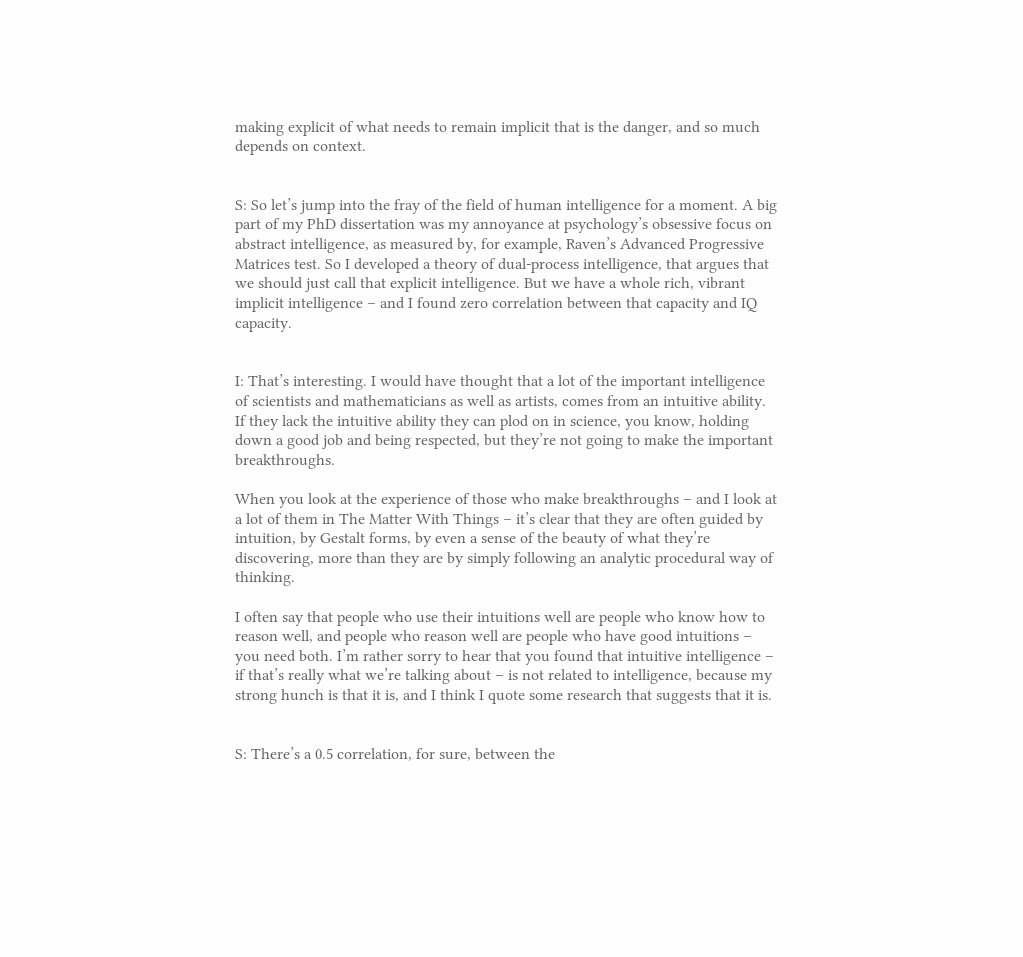making explicit of what needs to remain implicit that is the danger, and so much depends on context.


S: So let’s jump into the fray of the field of human intelligence for a moment. A big part of my PhD dissertation was my annoyance at psychology’s obsessive focus on abstract intelligence, as measured by, for example, Raven’s Advanced Progressive Matrices test. So I developed a theory of dual-process intelligence, that argues that we should just call that explicit intelligence. But we have a whole rich, vibrant implicit intelligence – and I found zero correlation between that capacity and IQ capacity.


I: That’s interesting. I would have thought that a lot of the important intelligence of scientists and mathematicians as well as artists, comes from an intuitive ability. If they lack the intuitive ability they can plod on in science, you know, holding down a good job and being respected, but they’re not going to make the important breakthroughs.

When you look at the experience of those who make breakthroughs – and I look at a lot of them in The Matter With Things – it’s clear that they are often guided by intuition, by Gestalt forms, by even a sense of the beauty of what they’re discovering, more than they are by simply following an analytic procedural way of thinking.

I often say that people who use their intuitions well are people who know how to reason well, and people who reason well are people who have good intuitions – you need both. I’m rather sorry to hear that you found that intuitive intelligence – if that’s really what we’re talking about – is not related to intelligence, because my strong hunch is that it is, and I think I quote some research that suggests that it is.


S: There’s a 0.5 correlation, for sure, between the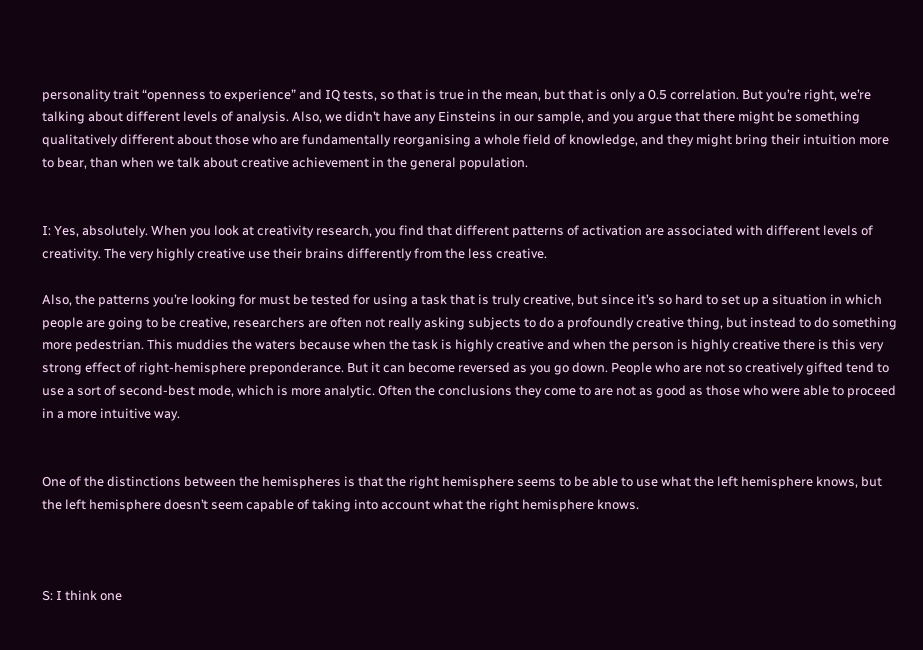personality trait “openness to experience” and IQ tests, so that is true in the mean, but that is only a 0.5 correlation. But you’re right, we’re talking about different levels of analysis. Also, we didn’t have any Einsteins in our sample, and you argue that there might be something qualitatively different about those who are fundamentally reorganising a whole field of knowledge, and they might bring their intuition more to bear, than when we talk about creative achievement in the general population.


I: Yes, absolutely. When you look at creativity research, you find that different patterns of activation are associated with different levels of creativity. The very highly creative use their brains differently from the less creative.

Also, the patterns you’re looking for must be tested for using a task that is truly creative, but since it’s so hard to set up a situation in which people are going to be creative, researchers are often not really asking subjects to do a profoundly creative thing, but instead to do something more pedestrian. This muddies the waters because when the task is highly creative and when the person is highly creative there is this very strong effect of right-hemisphere preponderance. But it can become reversed as you go down. People who are not so creatively gifted tend to use a sort of second-best mode, which is more analytic. Often the conclusions they come to are not as good as those who were able to proceed in a more intuitive way.


One of the distinctions between the hemispheres is that the right hemisphere seems to be able to use what the left hemisphere knows, but the left hemisphere doesn’t seem capable of taking into account what the right hemisphere knows.



S: I think one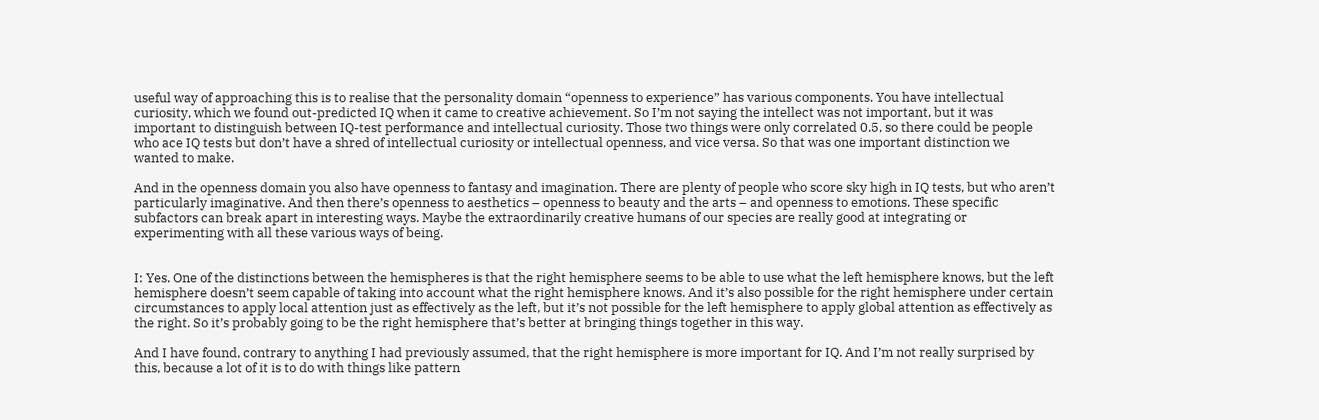useful way of approaching this is to realise that the personality domain “openness to experience” has various components. You have intellectual curiosity, which we found out-predicted IQ when it came to creative achievement. So I’m not saying the intellect was not important, but it was important to distinguish between IQ-test performance and intellectual curiosity. Those two things were only correlated 0.5, so there could be people who ace IQ tests but don’t have a shred of intellectual curiosity or intellectual openness, and vice versa. So that was one important distinction we wanted to make.

And in the openness domain you also have openness to fantasy and imagination. There are plenty of people who score sky high in IQ tests, but who aren’t particularly imaginative. And then there’s openness to aesthetics – openness to beauty and the arts – and openness to emotions. These specific subfactors can break apart in interesting ways. Maybe the extraordinarily creative humans of our species are really good at integrating or experimenting with all these various ways of being.


I: Yes. One of the distinctions between the hemispheres is that the right hemisphere seems to be able to use what the left hemisphere knows, but the left hemisphere doesn’t seem capable of taking into account what the right hemisphere knows. And it’s also possible for the right hemisphere under certain circumstances to apply local attention just as effectively as the left, but it’s not possible for the left hemisphere to apply global attention as effectively as the right. So it’s probably going to be the right hemisphere that’s better at bringing things together in this way.

And I have found, contrary to anything I had previously assumed, that the right hemisphere is more important for IQ. And I’m not really surprised by this, because a lot of it is to do with things like pattern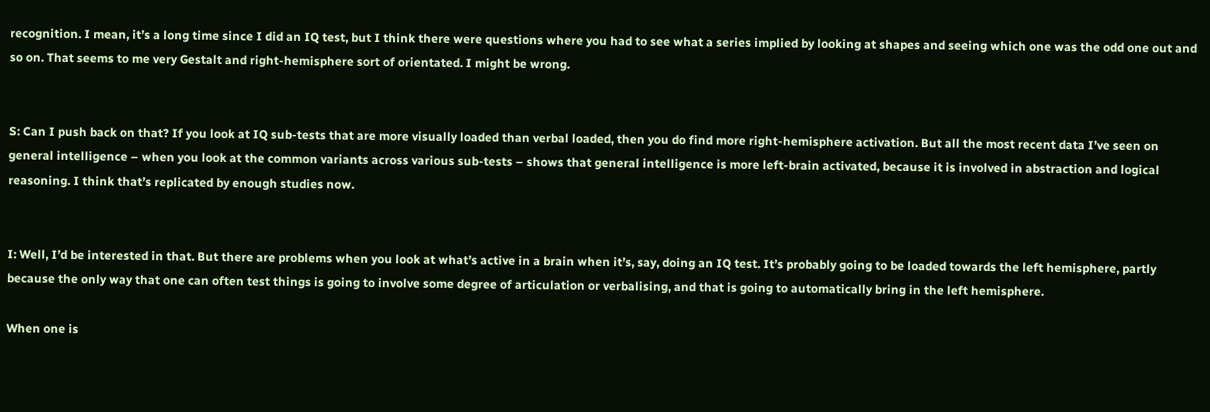recognition. I mean, it’s a long time since I did an IQ test, but I think there were questions where you had to see what a series implied by looking at shapes and seeing which one was the odd one out and so on. That seems to me very Gestalt and right-hemisphere sort of orientated. I might be wrong.


S: Can I push back on that? If you look at IQ sub-tests that are more visually loaded than verbal loaded, then you do find more right-hemisphere activation. But all the most recent data I’ve seen on general intelligence – when you look at the common variants across various sub-tests – shows that general intelligence is more left-brain activated, because it is involved in abstraction and logical reasoning. I think that’s replicated by enough studies now.


I: Well, I’d be interested in that. But there are problems when you look at what’s active in a brain when it’s, say, doing an IQ test. It’s probably going to be loaded towards the left hemisphere, partly because the only way that one can often test things is going to involve some degree of articulation or verbalising, and that is going to automatically bring in the left hemisphere.

When one is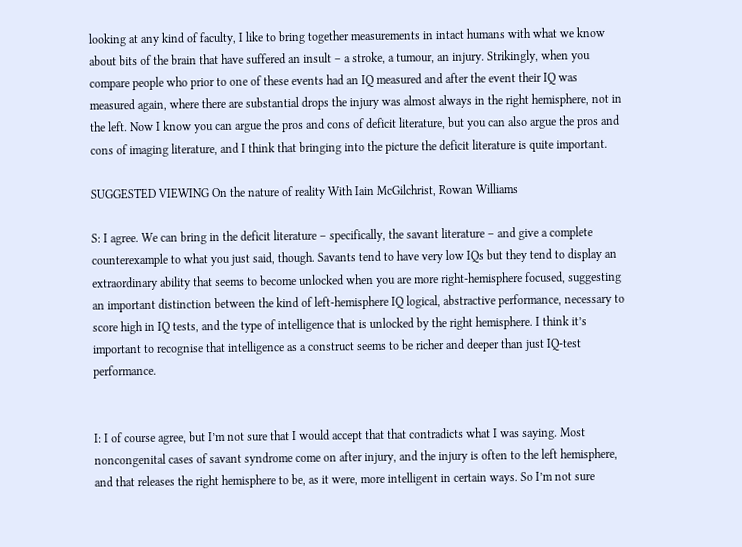looking at any kind of faculty, I like to bring together measurements in intact humans with what we know about bits of the brain that have suffered an insult – a stroke, a tumour, an injury. Strikingly, when you compare people who prior to one of these events had an IQ measured and after the event their IQ was measured again, where there are substantial drops the injury was almost always in the right hemisphere, not in the left. Now I know you can argue the pros and cons of deficit literature, but you can also argue the pros and cons of imaging literature, and I think that bringing into the picture the deficit literature is quite important.

SUGGESTED VIEWING On the nature of reality With Iain McGilchrist, Rowan Williams

S: I agree. We can bring in the deficit literature – specifically, the savant literature – and give a complete counterexample to what you just said, though. Savants tend to have very low IQs but they tend to display an extraordinary ability that seems to become unlocked when you are more right-hemisphere focused, suggesting an important distinction between the kind of left-hemisphere IQ logical, abstractive performance, necessary to score high in IQ tests, and the type of intelligence that is unlocked by the right hemisphere. I think it’s important to recognise that intelligence as a construct seems to be richer and deeper than just IQ-test performance.


I: I of course agree, but I’m not sure that I would accept that that contradicts what I was saying. Most noncongenital cases of savant syndrome come on after injury, and the injury is often to the left hemisphere, and that releases the right hemisphere to be, as it were, more intelligent in certain ways. So I’m not sure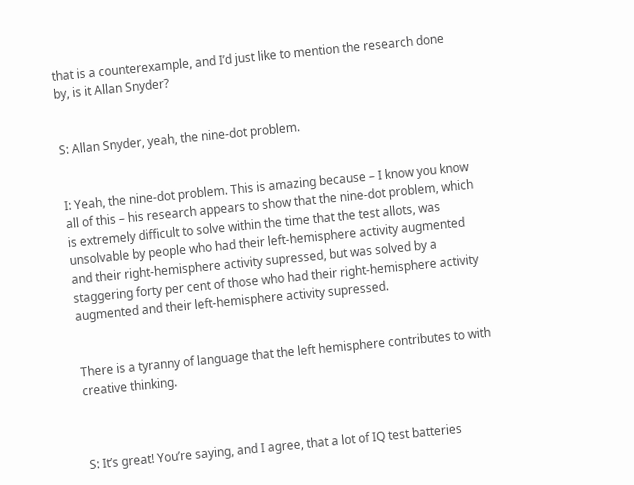that is a counterexample, and I’d just like to mention the research done by, is it Allan Snyder?


S: Allan Snyder, yeah, the nine-dot problem.


I: Yeah, the nine-dot problem. This is amazing because – I know you know all of this – his research appears to show that the nine-dot problem, which is extremely difficult to solve within the time that the test allots, was unsolvable by people who had their left-hemisphere activity augmented and their right-hemisphere activity supressed, but was solved by a staggering forty per cent of those who had their right-hemisphere activity augmented and their left-hemisphere activity supressed.


There is a tyranny of language that the left hemisphere contributes to with creative thinking.



S: It’s great! You’re saying, and I agree, that a lot of IQ test batteries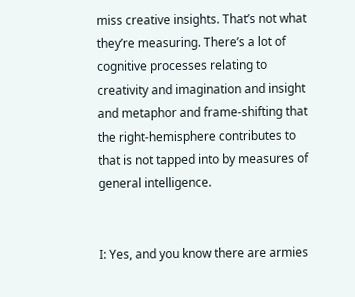miss creative insights. That’s not what they’re measuring. There’s a lot of cognitive processes relating to creativity and imagination and insight and metaphor and frame-shifting that the right-hemisphere contributes to that is not tapped into by measures of general intelligence.


I: Yes, and you know there are armies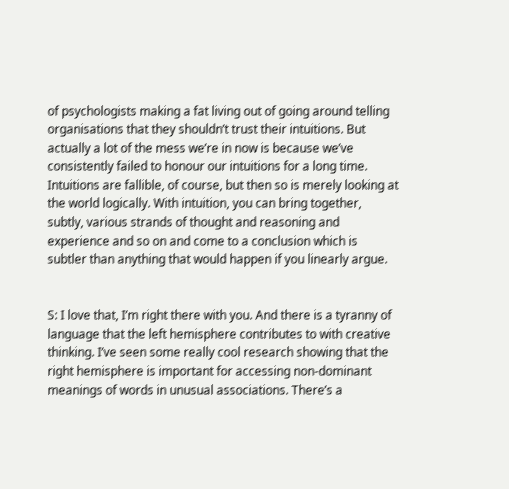of psychologists making a fat living out of going around telling organisations that they shouldn’t trust their intuitions. But actually a lot of the mess we’re in now is because we’ve consistently failed to honour our intuitions for a long time. Intuitions are fallible, of course, but then so is merely looking at the world logically. With intuition, you can bring together, subtly, various strands of thought and reasoning and experience and so on and come to a conclusion which is subtler than anything that would happen if you linearly argue.


S: I love that, I’m right there with you. And there is a tyranny of language that the left hemisphere contributes to with creative thinking. I’ve seen some really cool research showing that the right hemisphere is important for accessing non-dominant meanings of words in unusual associations. There’s a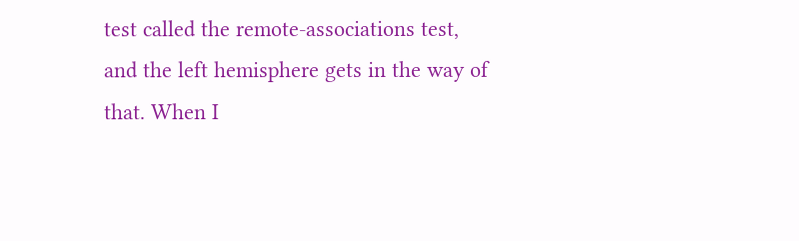test called the remote-associations test, and the left hemisphere gets in the way of that. When I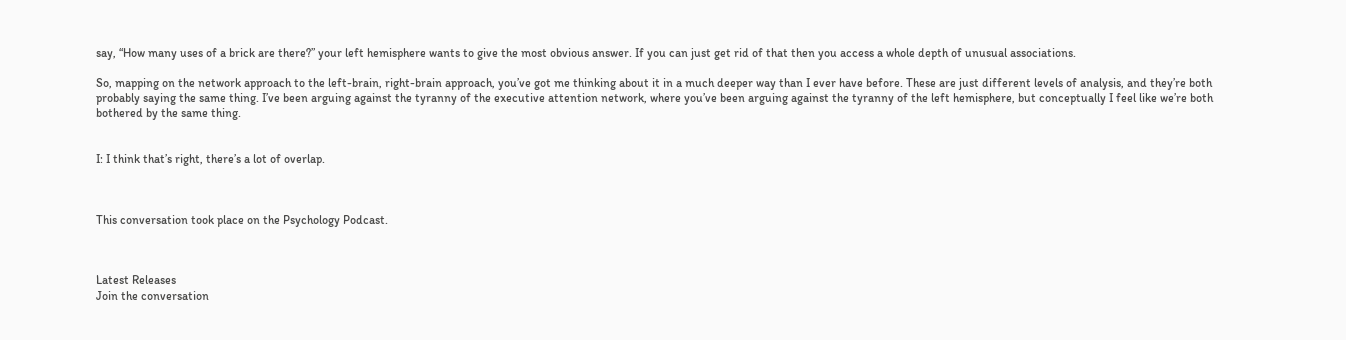say, “How many uses of a brick are there?” your left hemisphere wants to give the most obvious answer. If you can just get rid of that then you access a whole depth of unusual associations.

So, mapping on the network approach to the left-brain, right-brain approach, you’ve got me thinking about it in a much deeper way than I ever have before. These are just different levels of analysis, and they’re both probably saying the same thing. I’ve been arguing against the tyranny of the executive attention network, where you’ve been arguing against the tyranny of the left hemisphere, but conceptually I feel like we’re both bothered by the same thing.


I: I think that’s right, there’s a lot of overlap.



This conversation took place on the Psychology Podcast.



Latest Releases
Join the conversation